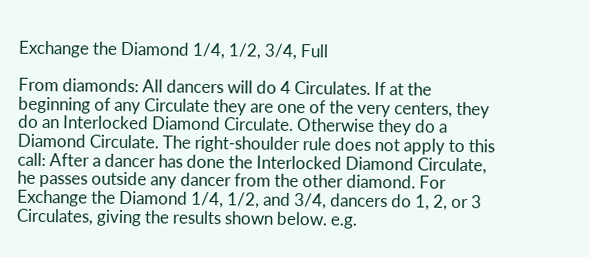Exchange the Diamond 1/4, 1/2, 3/4, Full

From diamonds: All dancers will do 4 Circulates. If at the beginning of any Circulate they are one of the very centers, they do an Interlocked Diamond Circulate. Otherwise they do a Diamond Circulate. The right-shoulder rule does not apply to this call: After a dancer has done the Interlocked Diamond Circulate, he passes outside any dancer from the other diamond. For Exchange the Diamond 1/4, 1/2, and 3/4, dancers do 1, 2, or 3 Circulates, giving the results shown below. e.g.